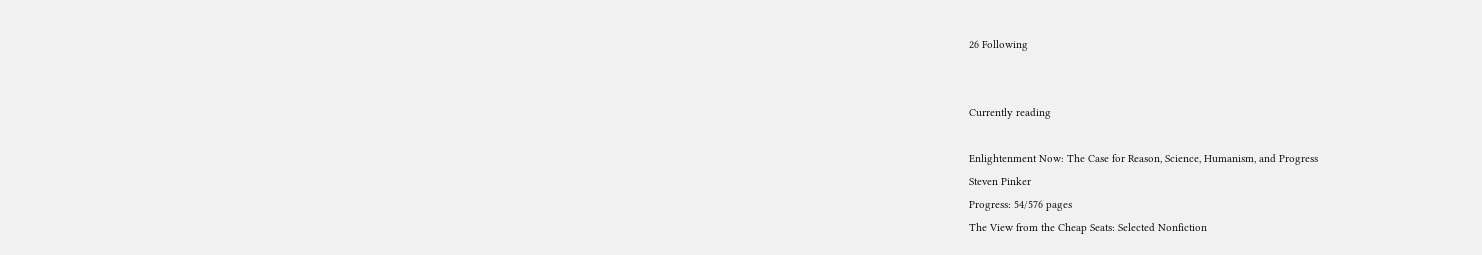26 Following


Currently reading

Enlightenment Now: The Case for Reason, Science, Humanism, and Progress
Steven Pinker
Progress: 54/576 pages
The View from the Cheap Seats: Selected Nonfiction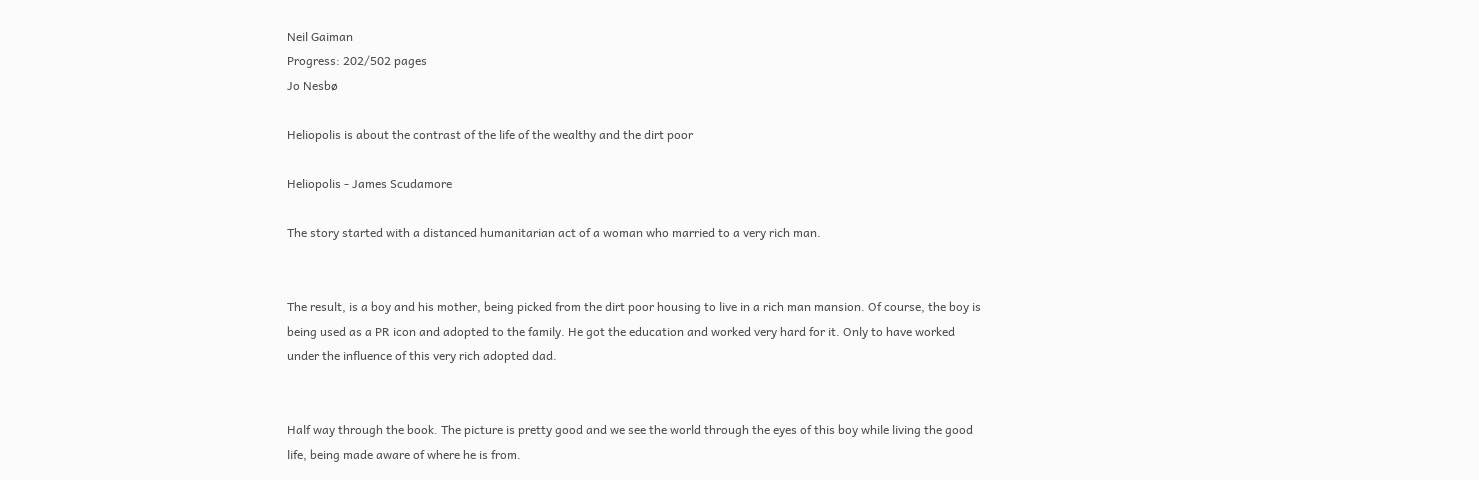Neil Gaiman
Progress: 202/502 pages
Jo Nesbø

Heliopolis is about the contrast of the life of the wealthy and the dirt poor

Heliopolis - James Scudamore

The story started with a distanced humanitarian act of a woman who married to a very rich man.


The result, is a boy and his mother, being picked from the dirt poor housing to live in a rich man mansion. Of course, the boy is being used as a PR icon and adopted to the family. He got the education and worked very hard for it. Only to have worked under the influence of this very rich adopted dad.


Half way through the book. The picture is pretty good and we see the world through the eyes of this boy while living the good life, being made aware of where he is from.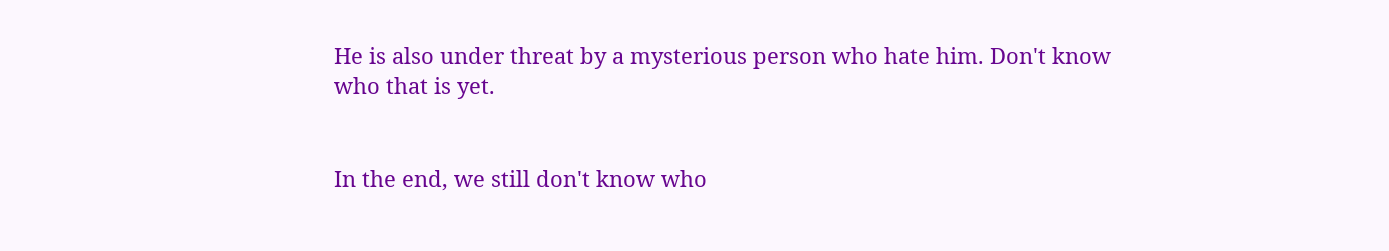He is also under threat by a mysterious person who hate him. Don't know who that is yet.


In the end, we still don't know who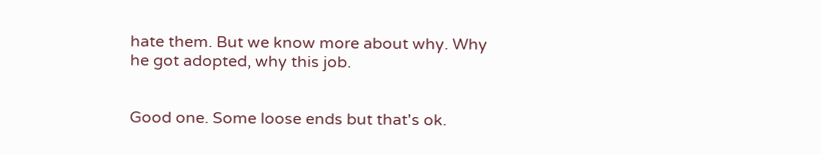hate them. But we know more about why. Why he got adopted, why this job.


Good one. Some loose ends but that's ok.